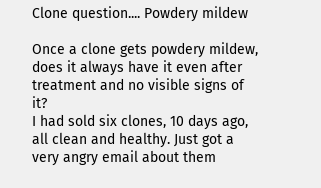Clone question.... Powdery mildew

Once a clone gets powdery mildew, does it always have it even after treatment and no visible signs of it?
I had sold six clones, 10 days ago, all clean and healthy. Just got a very angry email about them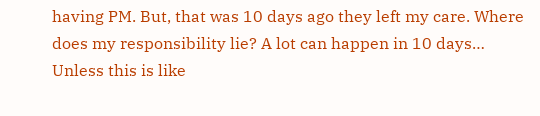having PM. But, that was 10 days ago they left my care. Where does my responsibility lie? A lot can happen in 10 days… Unless this is like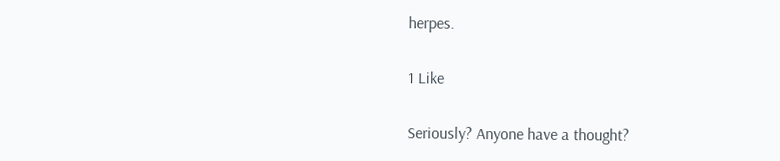herpes.

1 Like

Seriously? Anyone have a thought?